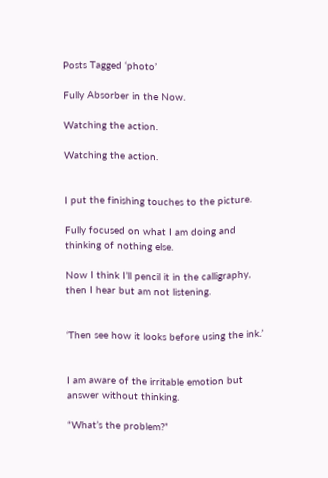Posts Tagged ‘photo’

Fully Absorber in the Now.

Watching the action.

Watching the action.


I put the finishing touches to the picture.

Fully focused on what I am doing and thinking of nothing else.

Now I think I’ll pencil it in the calligraphy, then I hear but am not listening.


‘Then see how it looks before using the ink.’


I am aware of the irritable emotion but answer without thinking.

“What’s the problem?”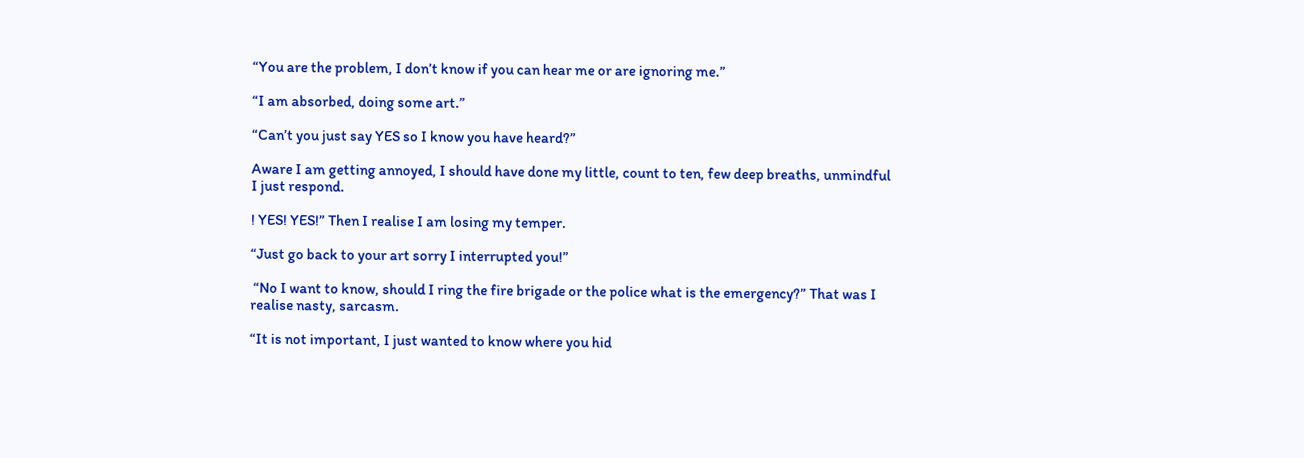“You are the problem, I don’t know if you can hear me or are ignoring me.”

“I am absorbed, doing some art.”

“Can’t you just say YES so I know you have heard?”

Aware I am getting annoyed, I should have done my little, count to ten, few deep breaths, unmindful I just respond.

! YES! YES!” Then I realise I am losing my temper.

“Just go back to your art sorry I interrupted you!”

 “No I want to know, should I ring the fire brigade or the police what is the emergency?” That was I realise nasty, sarcasm.

“It is not important, I just wanted to know where you hid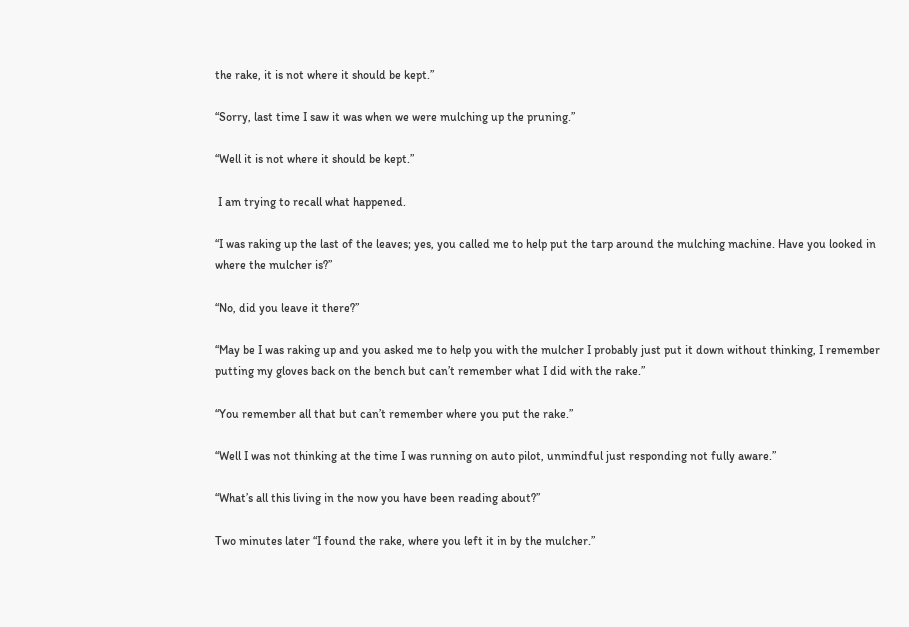the rake, it is not where it should be kept.”

“Sorry, last time I saw it was when we were mulching up the pruning.”

“Well it is not where it should be kept.”

 I am trying to recall what happened.

“I was raking up the last of the leaves; yes, you called me to help put the tarp around the mulching machine. Have you looked in where the mulcher is?”

“No, did you leave it there?”

“May be I was raking up and you asked me to help you with the mulcher I probably just put it down without thinking, I remember putting my gloves back on the bench but can’t remember what I did with the rake.”

“You remember all that but can’t remember where you put the rake.”

“Well I was not thinking at the time I was running on auto pilot, unmindful just responding not fully aware.”

“What’s all this living in the now you have been reading about?”

Two minutes later “I found the rake, where you left it in by the mulcher.”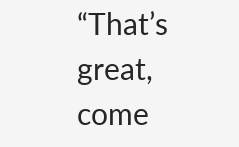“That’s great, come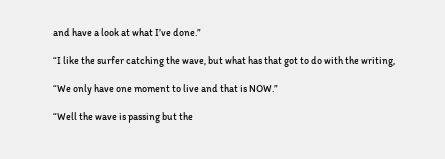and have a look at what I’ve done.”

“I like the surfer catching the wave, but what has that got to do with the writing,

“We only have one moment to live and that is NOW.”

“Well the wave is passing but the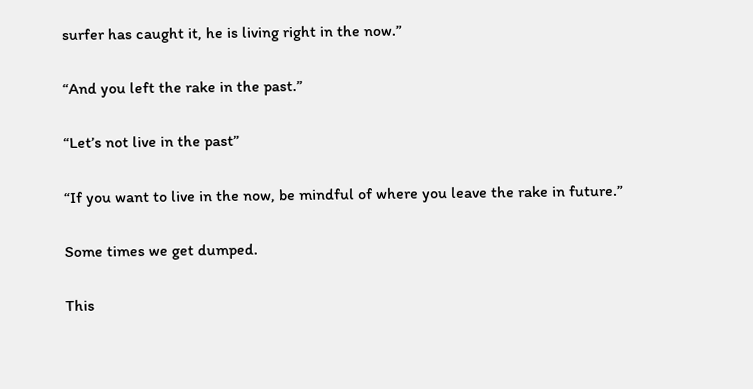surfer has caught it, he is living right in the now.”

“And you left the rake in the past.”

“Let’s not live in the past”

“If you want to live in the now, be mindful of where you leave the rake in future.”

Some times we get dumped.

This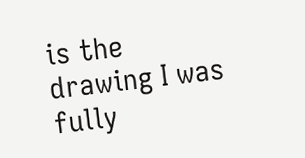is the drawing I was fully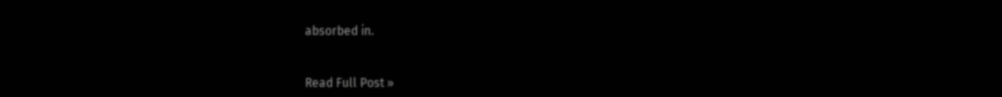absorbed in.


Read Full Post »